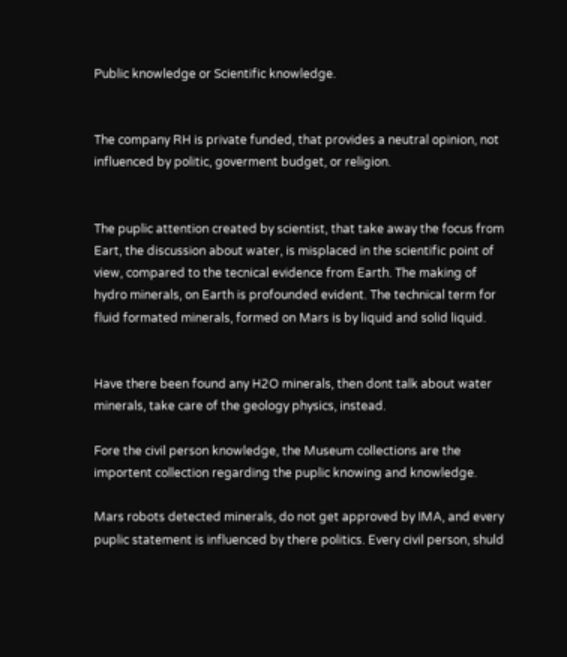Public knowledge or Scientific knowledge.


The company RH is private funded, that provides a neutral opinion, not influenced by politic, goverment budget, or religion.


The puplic attention created by scientist, that take away the focus from Eart, the discussion about water, is misplaced in the scientific point of view, compared to the tecnical evidence from Earth. The making of hydro minerals, on Earth is profounded evident. The technical term for fluid formated minerals, formed on Mars is by liquid and solid liquid.


Have there been found any H2O minerals, then dont talk about water minerals, take care of the geology physics, instead.

Fore the civil person knowledge, the Museum collections are the importent collection regarding the puplic knowing and knowledge.

Mars robots detected minerals, do not get approved by IMA, and every puplic statement is influenced by there politics. Every civil person, shuld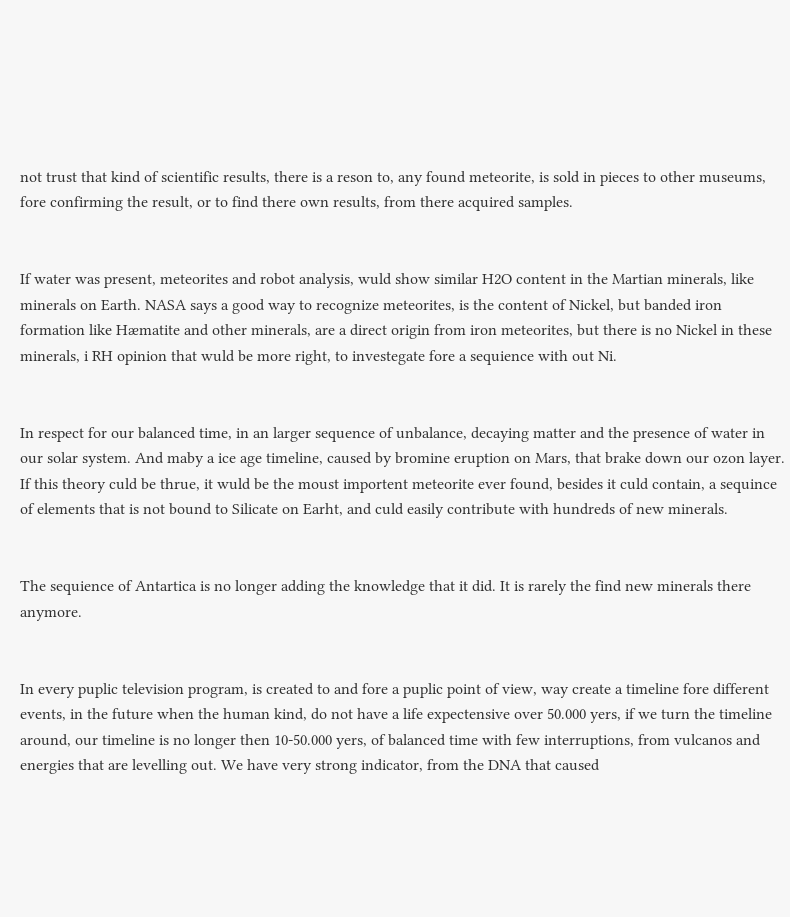not trust that kind of scientific results, there is a reson to, any found meteorite, is sold in pieces to other museums, fore confirming the result, or to find there own results, from there acquired samples.


If water was present, meteorites and robot analysis, wuld show similar H2O content in the Martian minerals, like minerals on Earth. NASA says a good way to recognize meteorites, is the content of Nickel, but banded iron formation like Hæmatite and other minerals, are a direct origin from iron meteorites, but there is no Nickel in these minerals, i RH opinion that wuld be more right, to investegate fore a sequience with out Ni.


In respect for our balanced time, in an larger sequence of unbalance, decaying matter and the presence of water in our solar system. And maby a ice age timeline, caused by bromine eruption on Mars, that brake down our ozon layer. If this theory culd be thrue, it wuld be the moust importent meteorite ever found, besides it culd contain, a sequince of elements that is not bound to Silicate on Earht, and culd easily contribute with hundreds of new minerals.


The sequience of Antartica is no longer adding the knowledge that it did. It is rarely the find new minerals there anymore.


In every puplic television program, is created to and fore a puplic point of view, way create a timeline fore different events, in the future when the human kind, do not have a life expectensive over 50.000 yers, if we turn the timeline around, our timeline is no longer then 10-50.000 yers, of balanced time with few interruptions, from vulcanos and energies that are levelling out. We have very strong indicator, from the DNA that caused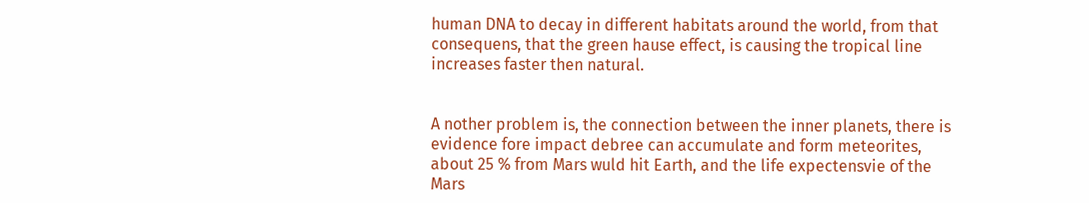human DNA to decay in different habitats around the world, from that consequens, that the green hause effect, is causing the tropical line increases faster then natural.


A nother problem is, the connection between the inner planets, there is evidence fore impact debree can accumulate and form meteorites, about 25 % from Mars wuld hit Earth, and the life expectensvie of the Mars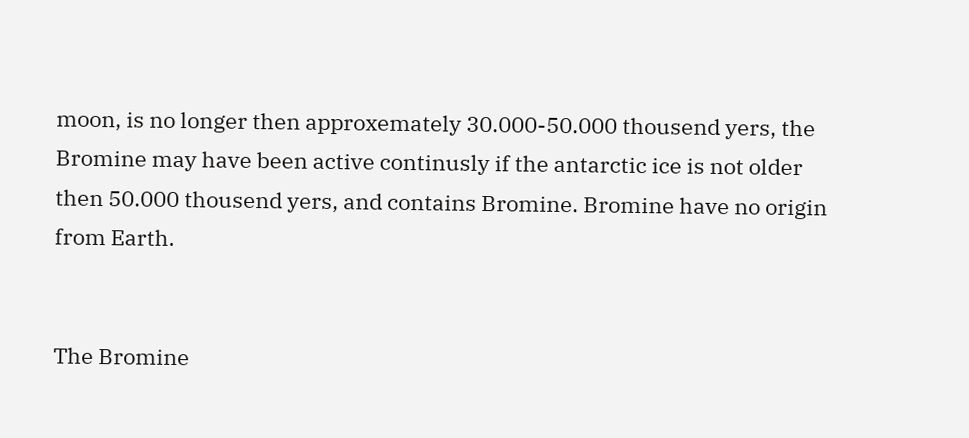moon, is no longer then approxemately 30.000-50.000 thousend yers, the Bromine may have been active continusly if the antarctic ice is not older then 50.000 thousend yers, and contains Bromine. Bromine have no origin from Earth.


The Bromine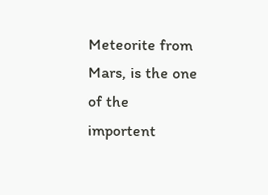Meteorite from Mars, is the one of the importent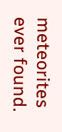meteorites ever found.